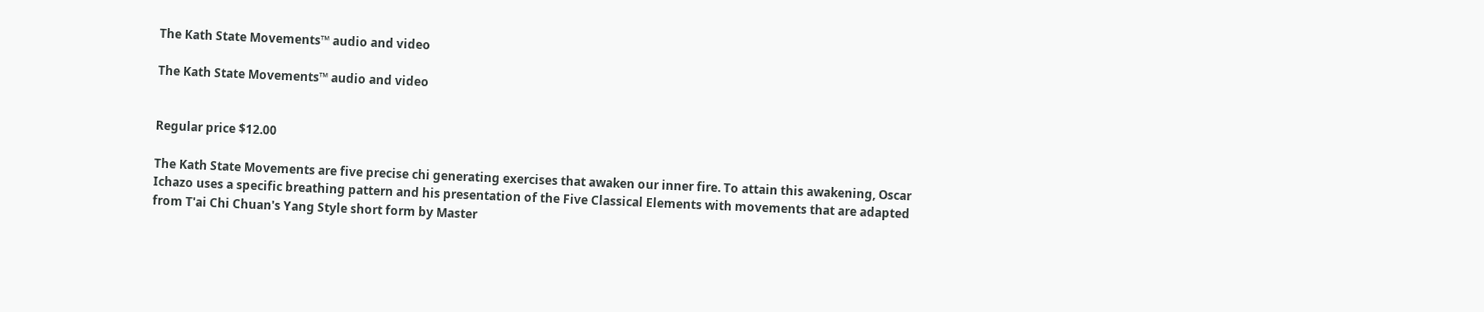The Kath State Movements™ audio and video

The Kath State Movements™ audio and video


Regular price $12.00

The Kath State Movements are five precise chi generating exercises that awaken our inner fire. To attain this awakening, Oscar Ichazo uses a specific breathing pattern and his presentation of the Five Classical Elements with movements that are adapted from T'ai Chi Chuan's Yang Style short form by Master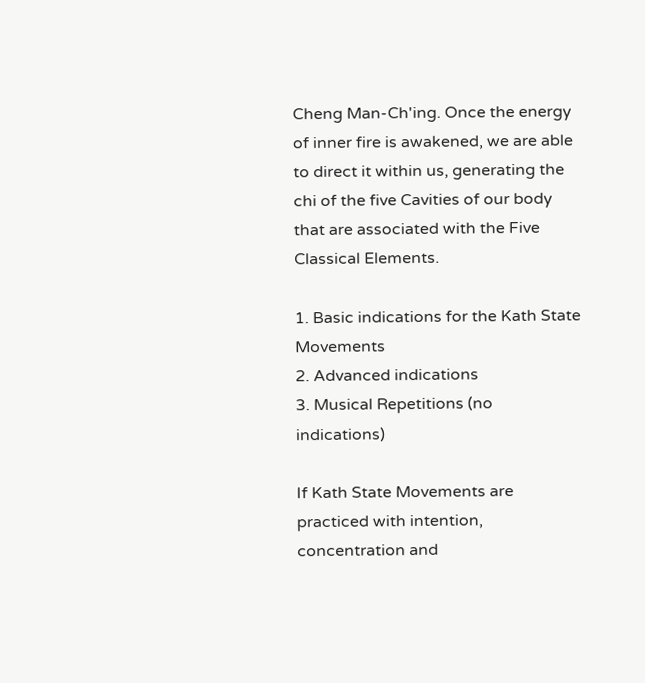Cheng Man-Ch'ing. Once the energy of inner fire is awakened, we are able to direct it within us, generating the chi of the five Cavities of our body that are associated with the Five Classical Elements.

1. Basic indications for the Kath State Movements
2. Advanced indications
3. Musical Repetitions (no indications)

If Kath State Movements are practiced with intention, concentration and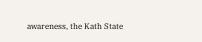awareness, the Kath State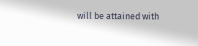will be attained with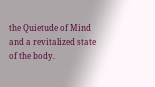the Quietude of Mind and a revitalized state of the body.